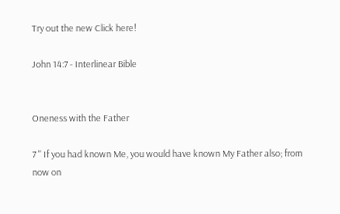Try out the new Click here!

John 14:7 - Interlinear Bible


Oneness with the Father

7 " If you had known Me, you would have known My Father also; from now on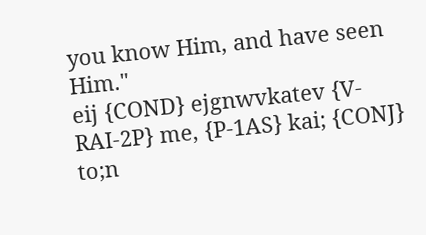you know Him, and have seen Him."
eij {COND} ejgnwvkatev {V-RAI-2P} me, {P-1AS} kai; {CONJ} to;n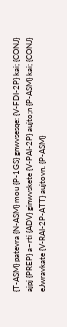{T-ASM} patevra {N-ASM} mou {P-1GS} gnwvsesqe: {V-FDI-2P} kai; {CONJ} ajpj {PREP} a~rti {ADV} ginwvskete {V-PAI-2P} aujto;n {P-ASM} kai; {CONJ} eJwravkate {V-RAI-2P-ATT} aujtovn. {P-ASM}